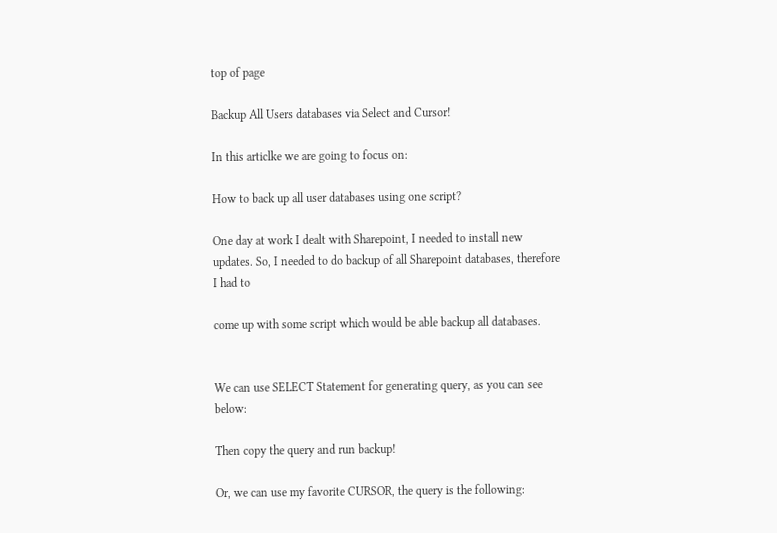top of page

Backup All Users databases via Select and Cursor!

In this articlke we are going to focus on:

How to back up all user databases using one script?

One day at work I dealt with Sharepoint, I needed to install new updates. So, I needed to do backup of all Sharepoint databases, therefore I had to

come up with some script which would be able backup all databases.


We can use SELECT Statement for generating query, as you can see below:

Then copy the query and run backup!

Or, we can use my favorite CURSOR, the query is the following: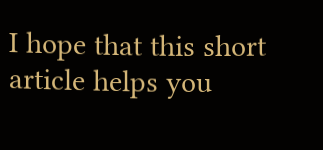I hope that this short article helps you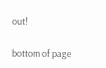out!

bottom of page